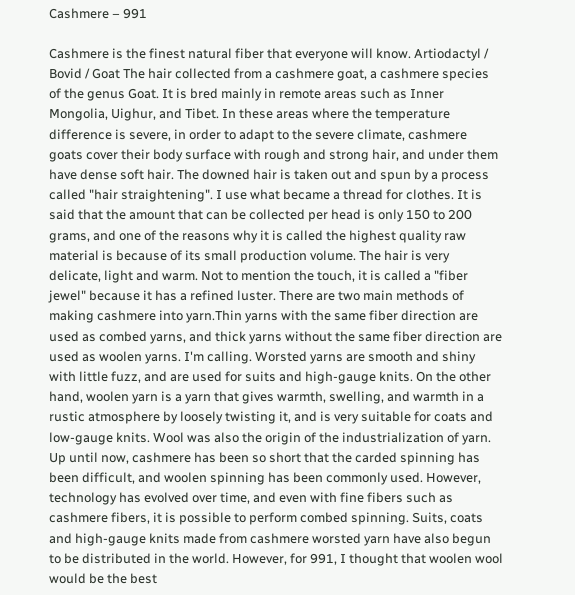Cashmere – 991

Cashmere is the finest natural fiber that everyone will know. Artiodactyl / Bovid / Goat The hair collected from a cashmere goat, a cashmere species of the genus Goat. It is bred mainly in remote areas such as Inner Mongolia, Uighur, and Tibet. In these areas where the temperature difference is severe, in order to adapt to the severe climate, cashmere goats cover their body surface with rough and strong hair, and under them have dense soft hair. The downed hair is taken out and spun by a process called "hair straightening". I use what became a thread for clothes. It is said that the amount that can be collected per head is only 150 to 200 grams, and one of the reasons why it is called the highest quality raw material is because of its small production volume. The hair is very delicate, light and warm. Not to mention the touch, it is called a "fiber jewel" because it has a refined luster. There are two main methods of making cashmere into yarn.Thin yarns with the same fiber direction are used as combed yarns, and thick yarns without the same fiber direction are used as woolen yarns. I'm calling. Worsted yarns are smooth and shiny with little fuzz, and are used for suits and high-gauge knits. On the other hand, woolen yarn is a yarn that gives warmth, swelling, and warmth in a rustic atmosphere by loosely twisting it, and is very suitable for coats and low-gauge knits. Wool was also the origin of the industrialization of yarn. Up until now, cashmere has been so short that the carded spinning has been difficult, and woolen spinning has been commonly used. However, technology has evolved over time, and even with fine fibers such as cashmere fibers, it is possible to perform combed spinning. Suits, coats and high-gauge knits made from cashmere worsted yarn have also begun to be distributed in the world. However, for 991, I thought that woolen wool would be the best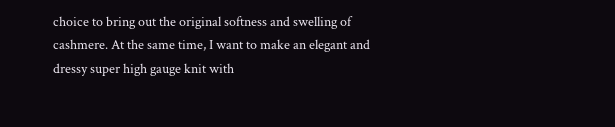choice to bring out the original softness and swelling of cashmere. At the same time, I want to make an elegant and dressy super high gauge knit with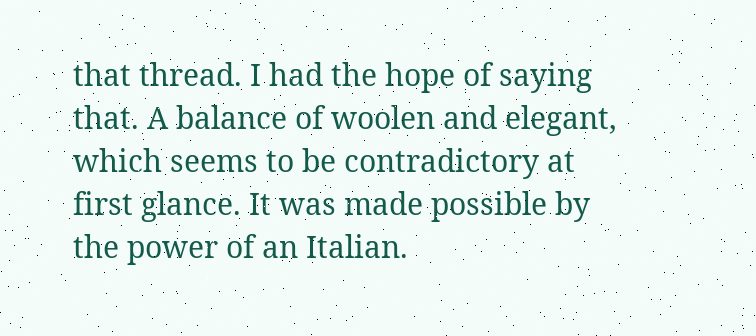that thread. I had the hope of saying that. A balance of woolen and elegant, which seems to be contradictory at first glance. It was made possible by the power of an Italian.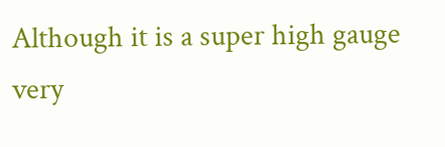Although it is a super high gauge very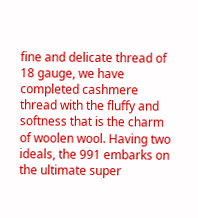fine and delicate thread of 18 gauge, we have completed cashmere thread with the fluffy and softness that is the charm of woolen wool. Having two ideals, the 991 embarks on the ultimate super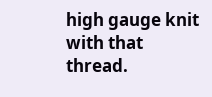high gauge knit with that thread.